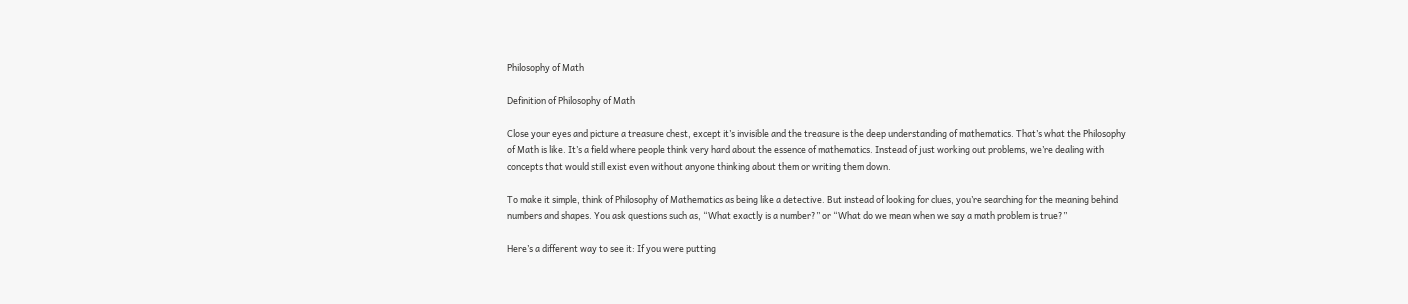Philosophy of Math

Definition of Philosophy of Math

Close your eyes and picture a treasure chest, except it’s invisible and the treasure is the deep understanding of mathematics. That’s what the Philosophy of Math is like. It’s a field where people think very hard about the essence of mathematics. Instead of just working out problems, we’re dealing with concepts that would still exist even without anyone thinking about them or writing them down.

To make it simple, think of Philosophy of Mathematics as being like a detective. But instead of looking for clues, you’re searching for the meaning behind numbers and shapes. You ask questions such as, “What exactly is a number?” or “What do we mean when we say a math problem is true?”

Here’s a different way to see it: If you were putting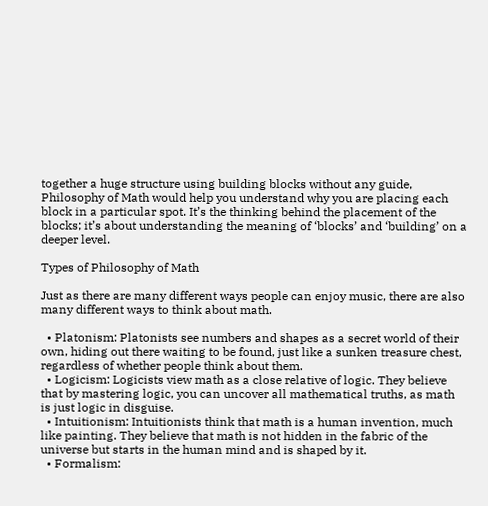together a huge structure using building blocks without any guide, Philosophy of Math would help you understand why you are placing each block in a particular spot. It’s the thinking behind the placement of the blocks; it’s about understanding the meaning of ‘blocks’ and ‘building’ on a deeper level.

Types of Philosophy of Math

Just as there are many different ways people can enjoy music, there are also many different ways to think about math.

  • Platonism: Platonists see numbers and shapes as a secret world of their own, hiding out there waiting to be found, just like a sunken treasure chest, regardless of whether people think about them.
  • Logicism: Logicists view math as a close relative of logic. They believe that by mastering logic, you can uncover all mathematical truths, as math is just logic in disguise.
  • Intuitionism: Intuitionists think that math is a human invention, much like painting. They believe that math is not hidden in the fabric of the universe but starts in the human mind and is shaped by it.
  • Formalism: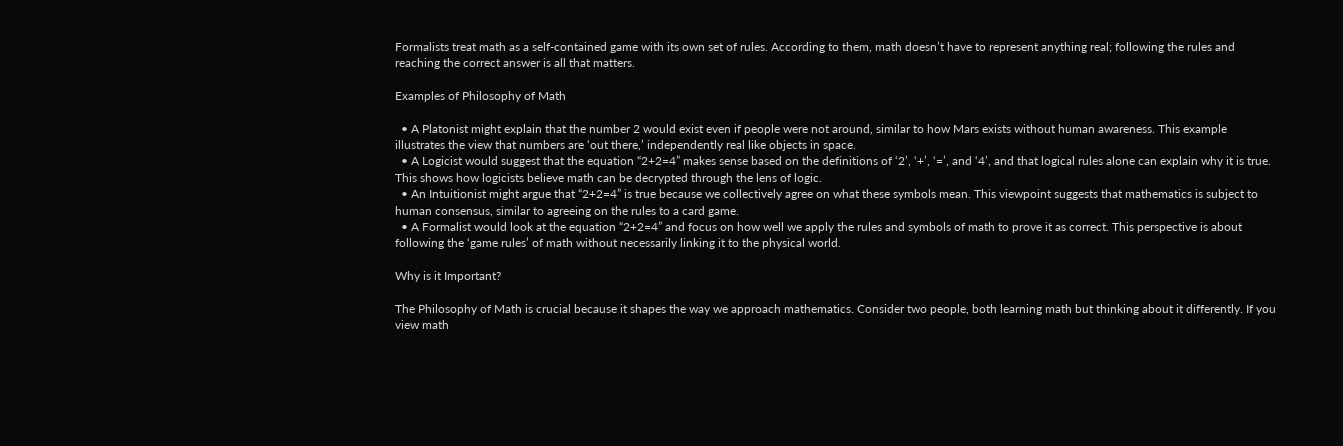Formalists treat math as a self-contained game with its own set of rules. According to them, math doesn’t have to represent anything real; following the rules and reaching the correct answer is all that matters.

Examples of Philosophy of Math

  • A Platonist might explain that the number 2 would exist even if people were not around, similar to how Mars exists without human awareness. This example illustrates the view that numbers are ‘out there,’ independently real like objects in space.
  • A Logicist would suggest that the equation “2+2=4” makes sense based on the definitions of ‘2’, ‘+’, ‘=’, and ‘4’, and that logical rules alone can explain why it is true. This shows how logicists believe math can be decrypted through the lens of logic.
  • An Intuitionist might argue that “2+2=4” is true because we collectively agree on what these symbols mean. This viewpoint suggests that mathematics is subject to human consensus, similar to agreeing on the rules to a card game.
  • A Formalist would look at the equation “2+2=4” and focus on how well we apply the rules and symbols of math to prove it as correct. This perspective is about following the ‘game rules’ of math without necessarily linking it to the physical world.

Why is it Important?

The Philosophy of Math is crucial because it shapes the way we approach mathematics. Consider two people, both learning math but thinking about it differently. If you view math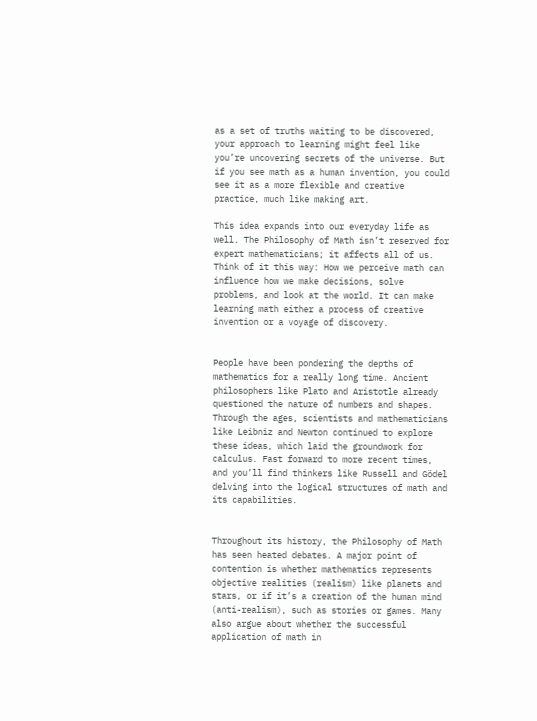as a set of truths waiting to be discovered, your approach to learning might feel like you’re uncovering secrets of the universe. But if you see math as a human invention, you could see it as a more flexible and creative practice, much like making art.

This idea expands into our everyday life as well. The Philosophy of Math isn’t reserved for expert mathematicians; it affects all of us. Think of it this way: How we perceive math can influence how we make decisions, solve problems, and look at the world. It can make learning math either a process of creative invention or a voyage of discovery.


People have been pondering the depths of mathematics for a really long time. Ancient philosophers like Plato and Aristotle already questioned the nature of numbers and shapes. Through the ages, scientists and mathematicians like Leibniz and Newton continued to explore these ideas, which laid the groundwork for calculus. Fast forward to more recent times, and you’ll find thinkers like Russell and Gödel delving into the logical structures of math and its capabilities.


Throughout its history, the Philosophy of Math has seen heated debates. A major point of contention is whether mathematics represents objective realities (realism) like planets and stars, or if it’s a creation of the human mind (anti-realism), such as stories or games. Many also argue about whether the successful application of math in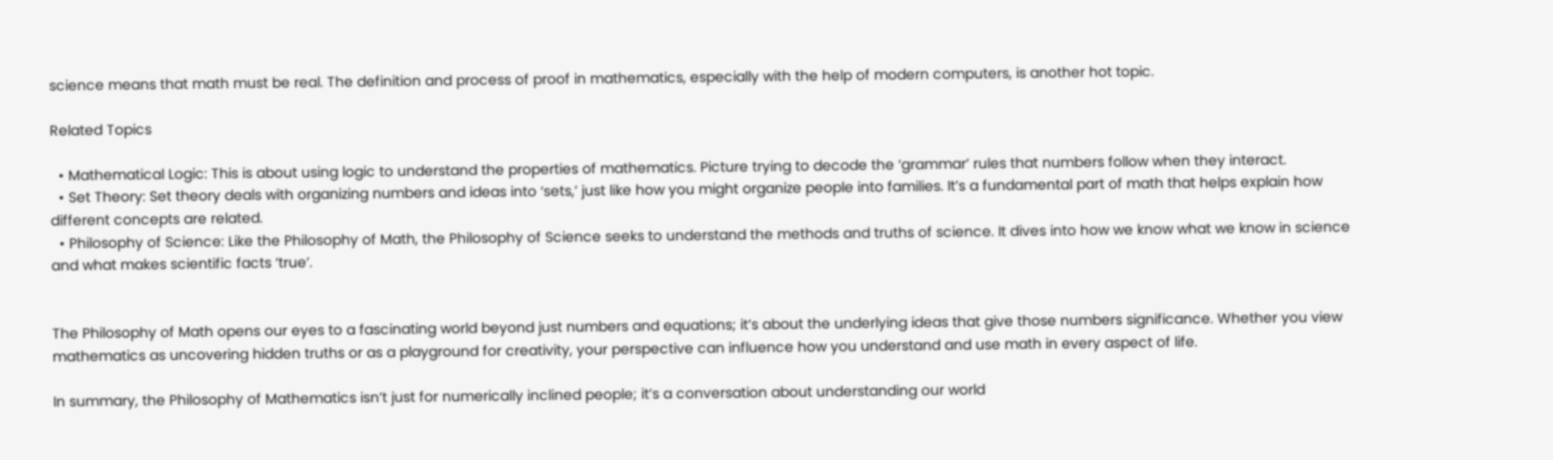science means that math must be real. The definition and process of proof in mathematics, especially with the help of modern computers, is another hot topic.

Related Topics

  • Mathematical Logic: This is about using logic to understand the properties of mathematics. Picture trying to decode the ‘grammar’ rules that numbers follow when they interact.
  • Set Theory: Set theory deals with organizing numbers and ideas into ‘sets,’ just like how you might organize people into families. It’s a fundamental part of math that helps explain how different concepts are related.
  • Philosophy of Science: Like the Philosophy of Math, the Philosophy of Science seeks to understand the methods and truths of science. It dives into how we know what we know in science and what makes scientific facts ‘true’.


The Philosophy of Math opens our eyes to a fascinating world beyond just numbers and equations; it’s about the underlying ideas that give those numbers significance. Whether you view mathematics as uncovering hidden truths or as a playground for creativity, your perspective can influence how you understand and use math in every aspect of life.

In summary, the Philosophy of Mathematics isn’t just for numerically inclined people; it’s a conversation about understanding our world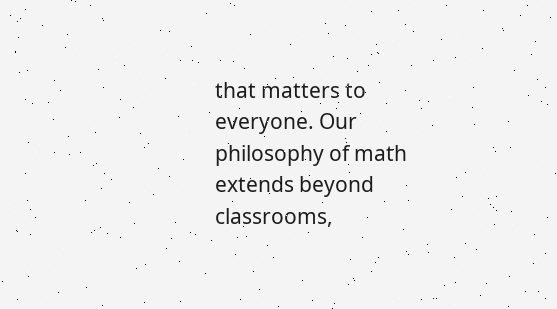that matters to everyone. Our philosophy of math extends beyond classrooms,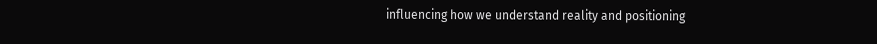influencing how we understand reality and positioning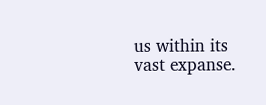us within its vast expanse.